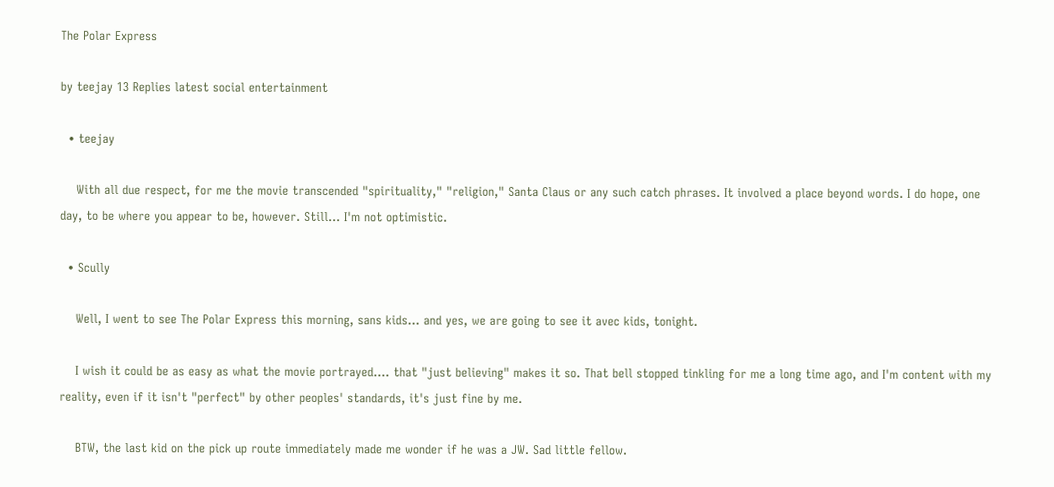The Polar Express

by teejay 13 Replies latest social entertainment

  • teejay

    With all due respect, for me the movie transcended "spirituality," "religion," Santa Claus or any such catch phrases. It involved a place beyond words. I do hope, one day, to be where you appear to be, however. Still... I'm not optimistic.

  • Scully

    Well, I went to see The Polar Express this morning, sans kids... and yes, we are going to see it avec kids, tonight.

    I wish it could be as easy as what the movie portrayed.... that "just believing" makes it so. That bell stopped tinkling for me a long time ago, and I'm content with my reality, even if it isn't "perfect" by other peoples' standards, it's just fine by me.

    BTW, the last kid on the pick up route immediately made me wonder if he was a JW. Sad little fellow.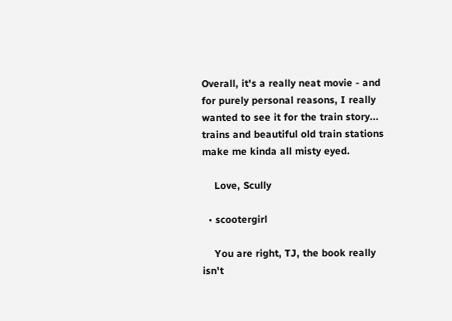Overall, it's a really neat movie - and for purely personal reasons, I really wanted to see it for the train story... trains and beautiful old train stations make me kinda all misty eyed.

    Love, Scully

  • scootergirl

    You are right, TJ, the book really isn't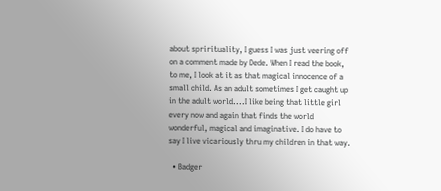about sprirituality, I guess I was just veering off on a comment made by Dede. When I read the book, to me, I look at it as that magical innocence of a small child. As an adult sometimes I get caught up in the adult world....I like being that little girl every now and again that finds the world wonderful, magical and imaginative. I do have to say I live vicariously thru my children in that way.

  • Badger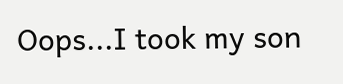Oops...I took my son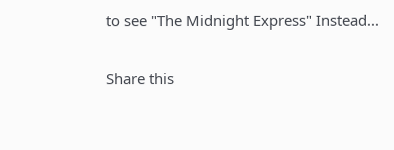to see "The Midnight Express" Instead...

Share this